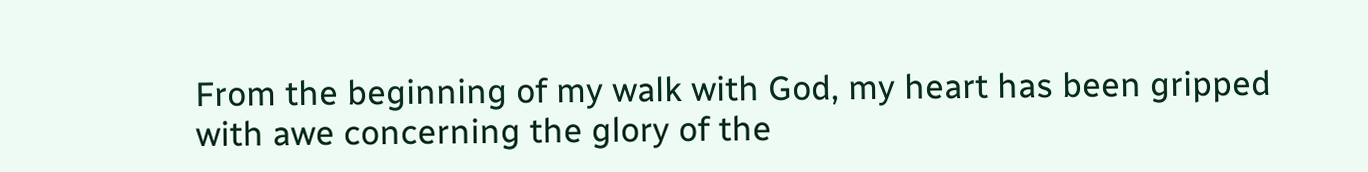From the beginning of my walk with God, my heart has been gripped with awe concerning the glory of the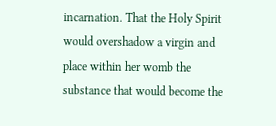incarnation. That the Holy Spirit would overshadow a virgin and place within her womb the substance that would become the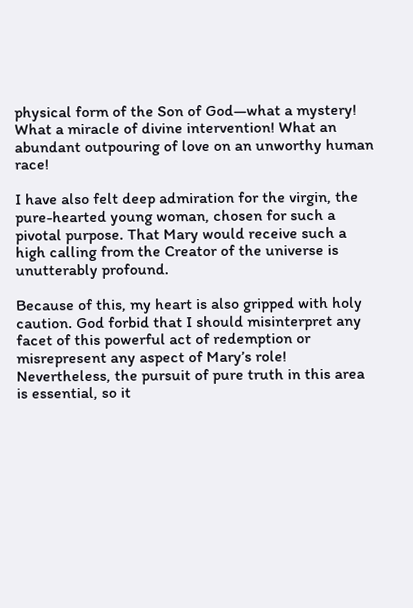physical form of the Son of God—what a mystery! What a miracle of divine intervention! What an abundant outpouring of love on an unworthy human race!

I have also felt deep admiration for the virgin, the pure-hearted young woman, chosen for such a pivotal purpose. That Mary would receive such a high calling from the Creator of the universe is unutterably profound.

Because of this, my heart is also gripped with holy caution. God forbid that I should misinterpret any facet of this powerful act of redemption or misrepresent any aspect of Mary’s role! Nevertheless, the pursuit of pure truth in this area is essential, so it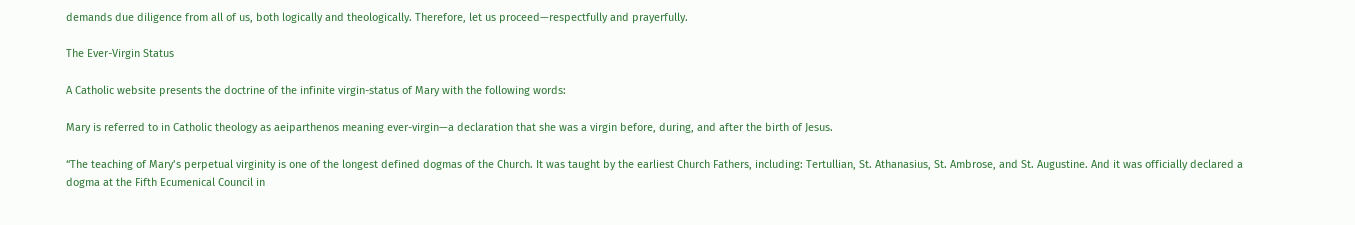demands due diligence from all of us, both logically and theologically. Therefore, let us proceed—respectfully and prayerfully.

The Ever-Virgin Status

A Catholic website presents the doctrine of the infinite virgin-status of Mary with the following words:

Mary is referred to in Catholic theology as aeiparthenos meaning ever-virgin—a declaration that she was a virgin before, during, and after the birth of Jesus.

“The teaching of Mary’s perpetual virginity is one of the longest defined dogmas of the Church. It was taught by the earliest Church Fathers, including: Tertullian, St. Athanasius, St. Ambrose, and St. Augustine. And it was officially declared a dogma at the Fifth Ecumenical Council in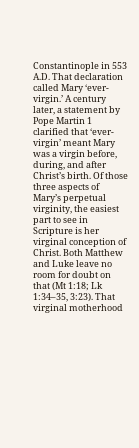Constantinople in 553 A.D. That declaration called Mary ‘ever-virgin.’ A century later, a statement by Pope Martin 1 clarified that ‘ever-virgin’ meant Mary was a virgin before, during, and after Christ’s birth. Of those three aspects of Mary’s perpetual virginity, the easiest part to see in Scripture is her virginal conception of Christ. Both Matthew and Luke leave no room for doubt on that (Mt 1:18; Lk 1:34–35, 3:23). That virginal motherhood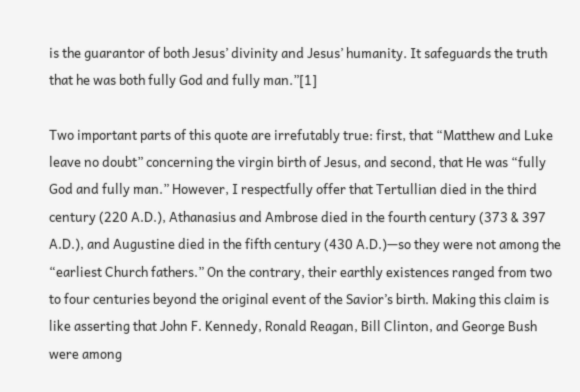is the guarantor of both Jesus’ divinity and Jesus’ humanity. It safeguards the truth that he was both fully God and fully man.”[1]

Two important parts of this quote are irrefutably true: first, that “Matthew and Luke leave no doubt” concerning the virgin birth of Jesus, and second, that He was “fully God and fully man.” However, I respectfully offer that Tertullian died in the third century (220 A.D.), Athanasius and Ambrose died in the fourth century (373 & 397 A.D.), and Augustine died in the fifth century (430 A.D.)—so they were not among the “earliest Church fathers.” On the contrary, their earthly existences ranged from two to four centuries beyond the original event of the Savior’s birth. Making this claim is like asserting that John F. Kennedy, Ronald Reagan, Bill Clinton, and George Bush were among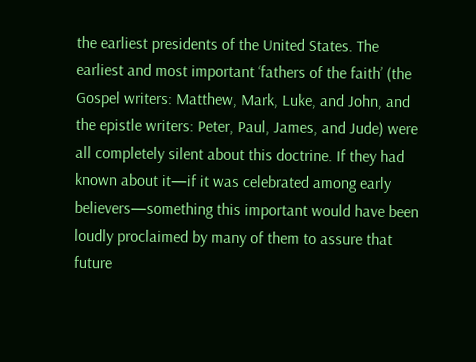the earliest presidents of the United States. The earliest and most important ‘fathers of the faith’ (the Gospel writers: Matthew, Mark, Luke, and John, and the epistle writers: Peter, Paul, James, and Jude) were all completely silent about this doctrine. If they had known about it—if it was celebrated among early believers—something this important would have been loudly proclaimed by many of them to assure that future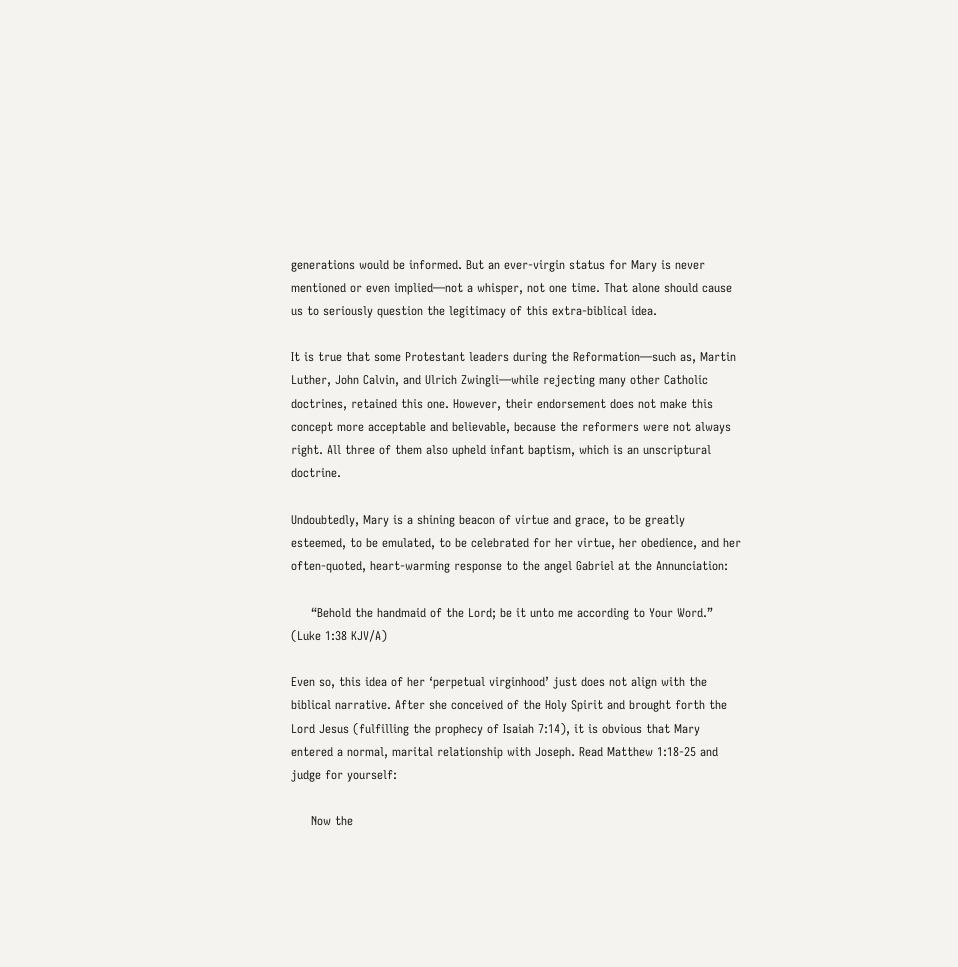generations would be informed. But an ever-virgin status for Mary is never mentioned or even implied—not a whisper, not one time. That alone should cause us to seriously question the legitimacy of this extra-biblical idea.

It is true that some Protestant leaders during the Reformation—such as, Martin Luther, John Calvin, and Ulrich Zwingli—while rejecting many other Catholic doctrines, retained this one. However, their endorsement does not make this concept more acceptable and believable, because the reformers were not always right. All three of them also upheld infant baptism, which is an unscriptural doctrine.

Undoubtedly, Mary is a shining beacon of virtue and grace, to be greatly esteemed, to be emulated, to be celebrated for her virtue, her obedience, and her often-quoted, heart-warming response to the angel Gabriel at the Annunciation:

     “Behold the handmaid of the Lord; be it unto me according to Your Word.” (Luke 1:38 KJV/A)

Even so, this idea of her ‘perpetual virginhood’ just does not align with the biblical narrative. After she conceived of the Holy Spirit and brought forth the Lord Jesus (fulfilling the prophecy of Isaiah 7:14), it is obvious that Mary entered a normal, marital relationship with Joseph. Read Matthew 1:18-25 and judge for yourself:

     Now the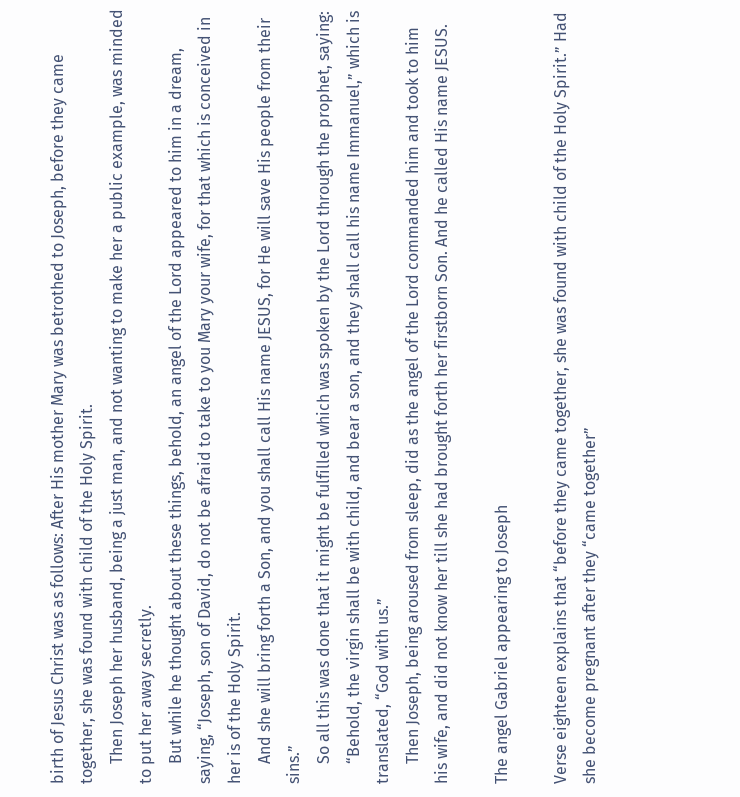birth of Jesus Christ was as follows: After His mother Mary was betrothed to Joseph, before they came together, she was found with child of the Holy Spirit.
     Then Joseph her husband, being a just man, and not wanting to make her a public example, was minded to put her away secretly.
     But while he thought about these things, behold, an angel of the Lord appeared to him in a dream, saying, “Joseph, son of David, do not be afraid to take to you Mary your wife, for that which is conceived in her is of the Holy Spirit.
     And she will bring forth a Son, and you shall call His name JESUS, for He will save His people from their sins.”
     So all this was done that it might be fulfilled which was spoken by the Lord through the prophet, saying:
     “Behold, the virgin shall be with child, and bear a son, and they shall call his name Immanuel,” which is translated, “God with us.”
     Then Joseph, being aroused from sleep, did as the angel of the Lord commanded him and took to him his wife, and did not know her till she had brought forth her firstborn Son. And he called His name JESUS.

The angel Gabriel appearing to Joseph

Verse eighteen explains that “before they came together, she was found with child of the Holy Spirit.” Had she become pregnant after they “came together”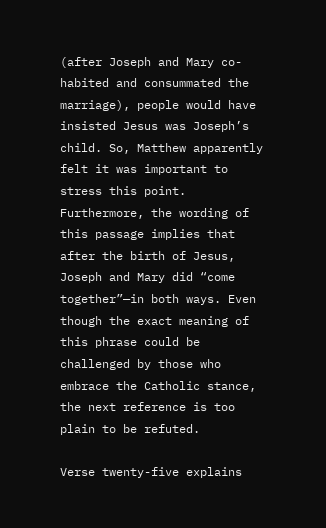(after Joseph and Mary co-habited and consummated the marriage), people would have insisted Jesus was Joseph’s child. So, Matthew apparently felt it was important to stress this point. Furthermore, the wording of this passage implies that after the birth of Jesus, Joseph and Mary did “come together”—in both ways. Even though the exact meaning of this phrase could be challenged by those who embrace the Catholic stance, the next reference is too plain to be refuted.

Verse twenty-five explains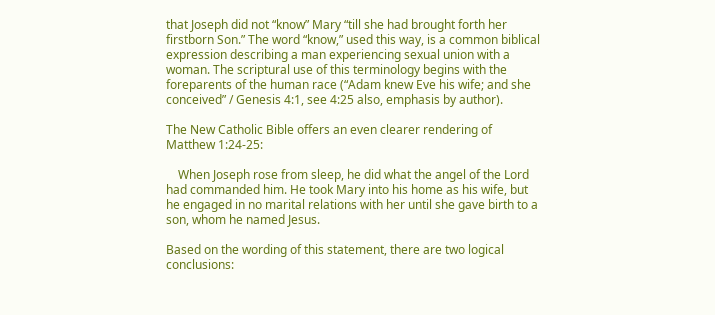that Joseph did not “know” Mary “till she had brought forth her firstborn Son.” The word “know,” used this way, is a common biblical expression describing a man experiencing sexual union with a woman. The scriptural use of this terminology begins with the foreparents of the human race (“Adam knew Eve his wife; and she conceived” / Genesis 4:1, see 4:25 also, emphasis by author).

The New Catholic Bible offers an even clearer rendering of Matthew 1:24-25:

    When Joseph rose from sleep, he did what the angel of the Lord had commanded him. He took Mary into his home as his wife, but he engaged in no marital relations with her until she gave birth to a son, whom he named Jesus.

Based on the wording of this statement, there are two logical conclusions: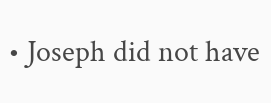• Joseph did not have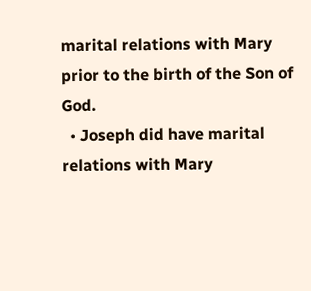marital relations with Mary prior to the birth of the Son of God.
  • Joseph did have marital relations with Mary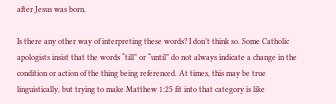after Jesus was born.

Is there any other way of interpreting these words? I don’t think so. Some Catholic apologists insist that the words “till” or “until” do not always indicate a change in the condition or action of the thing being referenced. At times, this may be true linguistically, but trying to make Matthew 1:25 fit into that category is like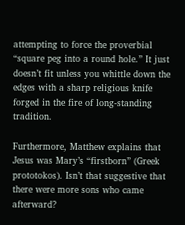attempting to force the proverbial “square peg into a round hole.” It just doesn’t fit unless you whittle down the edges with a sharp religious knife forged in the fire of long-standing tradition.

Furthermore, Matthew explains that Jesus was Mary’s “firstborn” (Greek prototokos). Isn’t that suggestive that there were more sons who came afterward?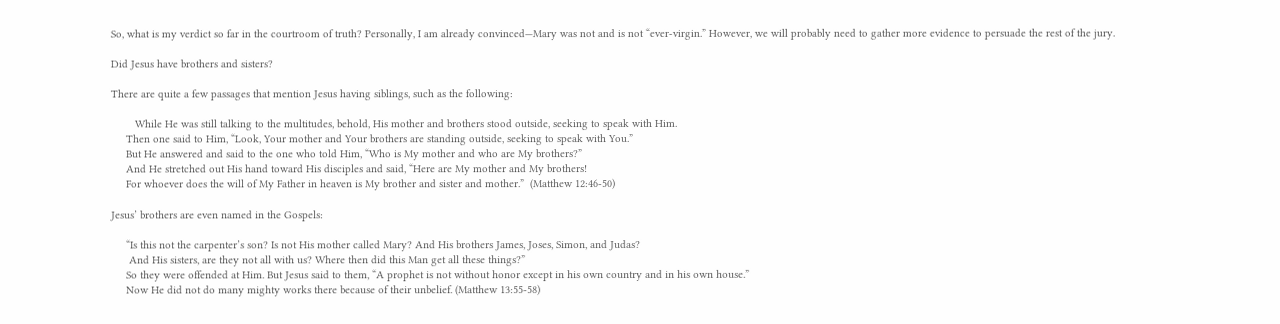So, what is my verdict so far in the courtroom of truth? Personally, I am already convinced—Mary was not and is not “ever-virgin.” However, we will probably need to gather more evidence to persuade the rest of the jury.

Did Jesus have brothers and sisters?

There are quite a few passages that mention Jesus having siblings, such as the following:

        While He was still talking to the multitudes, behold, His mother and brothers stood outside, seeking to speak with Him.
     Then one said to Him, “Look, Your mother and Your brothers are standing outside, seeking to speak with You.”
     But He answered and said to the one who told Him, “Who is My mother and who are My brothers?”
     And He stretched out His hand toward His disciples and said, “Here are My mother and My brothers!
     For whoever does the will of My Father in heaven is My brother and sister and mother.”  (Matthew 12:46-50)

Jesus’ brothers are even named in the Gospels:

     “Is this not the carpenter’s son? Is not His mother called Mary? And His brothers James, Joses, Simon, and Judas?
      And His sisters, are they not all with us? Where then did this Man get all these things?”
     So they were offended at Him. But Jesus said to them, “A prophet is not without honor except in his own country and in his own house.”
     Now He did not do many mighty works there because of their unbelief. (Matthew 13:55-58)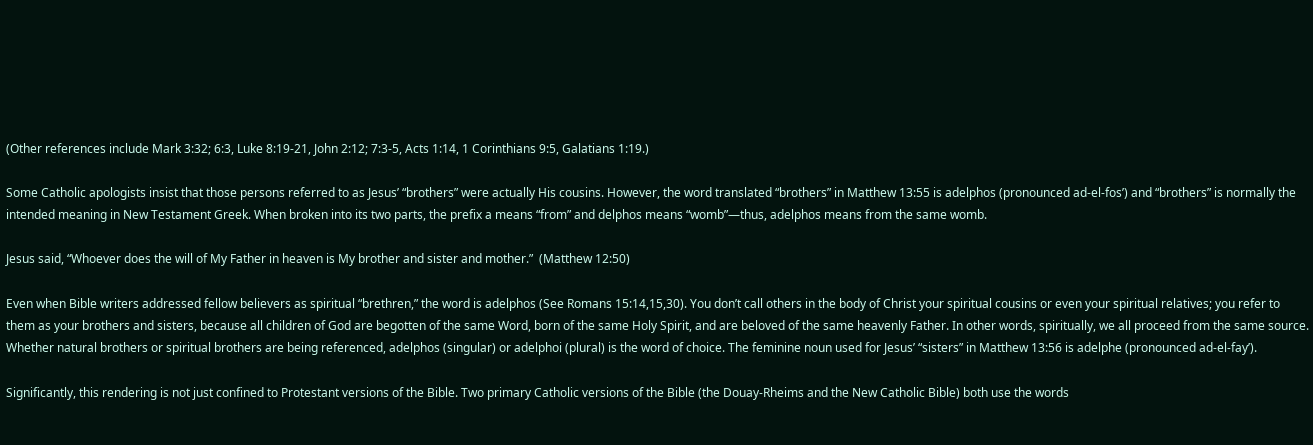(Other references include Mark 3:32; 6:3, Luke 8:19-21, John 2:12; 7:3-5, Acts 1:14, 1 Corinthians 9:5, Galatians 1:19.)

Some Catholic apologists insist that those persons referred to as Jesus’ “brothers” were actually His cousins. However, the word translated “brothers” in Matthew 13:55 is adelphos (pronounced ad-el-fos’) and “brothers” is normally the intended meaning in New Testament Greek. When broken into its two parts, the prefix a means “from” and delphos means “womb”—thus, adelphos means from the same womb.

Jesus said, “Whoever does the will of My Father in heaven is My brother and sister and mother.”  (Matthew 12:50)

Even when Bible writers addressed fellow believers as spiritual “brethren,” the word is adelphos (See Romans 15:14,15,30). You don’t call others in the body of Christ your spiritual cousins or even your spiritual relatives; you refer to them as your brothers and sisters, because all children of God are begotten of the same Word, born of the same Holy Spirit, and are beloved of the same heavenly Father. In other words, spiritually, we all proceed from the same source. Whether natural brothers or spiritual brothers are being referenced, adelphos (singular) or adelphoi (plural) is the word of choice. The feminine noun used for Jesus’ “sisters” in Matthew 13:56 is adelphe (pronounced ad-el-fay’).

Significantly, this rendering is not just confined to Protestant versions of the Bible. Two primary Catholic versions of the Bible (the Douay-Rheims and the New Catholic Bible) both use the words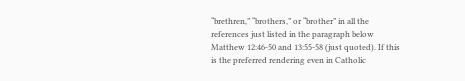“brethren,” “brothers,” or “brother” in all the references just listed in the paragraph below Matthew 12:46-50 and 13:55-58 (just quoted). If this is the preferred rendering even in Catholic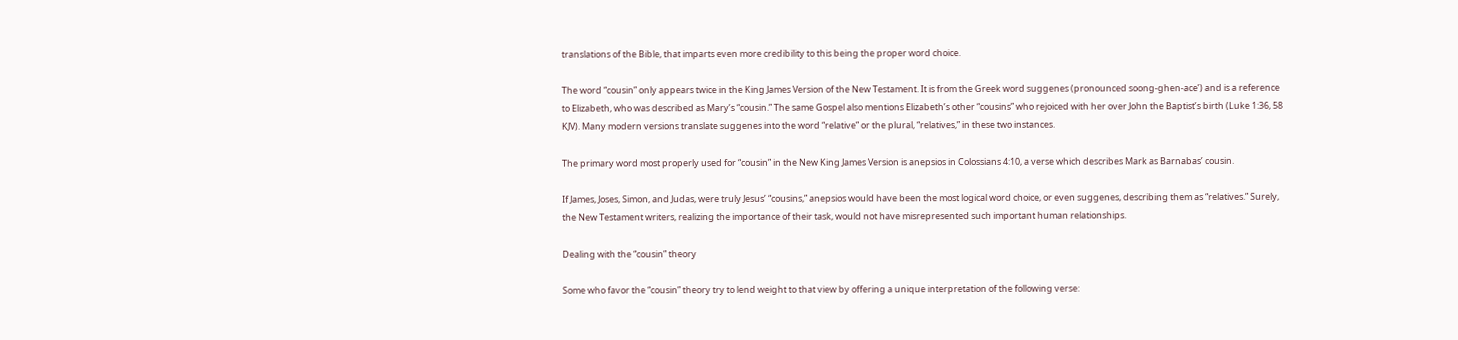translations of the Bible, that imparts even more credibility to this being the proper word choice.

The word “cousin” only appears twice in the King James Version of the New Testament. It is from the Greek word suggenes (pronounced soong-ghen-ace’) and is a reference to Elizabeth, who was described as Mary’s “cousin.” The same Gospel also mentions Elizabeth’s other “cousins” who rejoiced with her over John the Baptist’s birth (Luke 1:36, 58 KJV). Many modern versions translate suggenes into the word “relative” or the plural, “relatives,” in these two instances.

The primary word most properly used for “cousin” in the New King James Version is anepsios in Colossians 4:10, a verse which describes Mark as Barnabas’ cousin.

If James, Joses, Simon, and Judas, were truly Jesus’ “cousins,” anepsios would have been the most logical word choice, or even suggenes, describing them as “relatives.” Surely, the New Testament writers, realizing the importance of their task, would not have misrepresented such important human relationships.

Dealing with the “cousin” theory

Some who favor the “cousin” theory try to lend weight to that view by offering a unique interpretation of the following verse: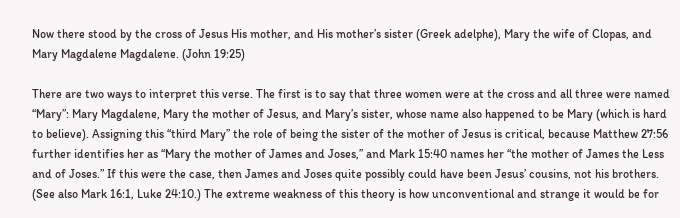Now there stood by the cross of Jesus His mother, and His mother’s sister (Greek adelphe), Mary the wife of Clopas, and Mary Magdalene Magdalene. (John 19:25)

There are two ways to interpret this verse. The first is to say that three women were at the cross and all three were named “Mary”: Mary Magdalene, Mary the mother of Jesus, and Mary’s sister, whose name also happened to be Mary (which is hard to believe). Assigning this “third Mary” the role of being the sister of the mother of Jesus is critical, because Matthew 27:56 further identifies her as “Mary the mother of James and Joses,” and Mark 15:40 names her “the mother of James the Less and of Joses.” If this were the case, then James and Joses quite possibly could have been Jesus’ cousins, not his brothers. (See also Mark 16:1, Luke 24:10.) The extreme weakness of this theory is how unconventional and strange it would be for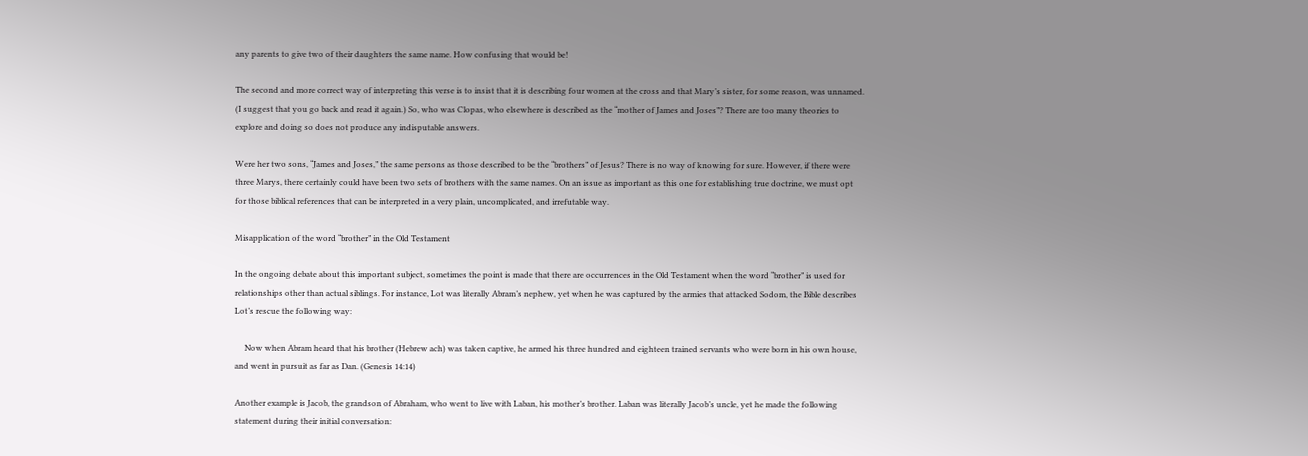any parents to give two of their daughters the same name. How confusing that would be!

The second and more correct way of interpreting this verse is to insist that it is describing four women at the cross and that Mary’s sister, for some reason, was unnamed. (I suggest that you go back and read it again.) So, who was Clopas, who elsewhere is described as the “mother of James and Joses”? There are too many theories to explore and doing so does not produce any indisputable answers.

Were her two sons, “James and Joses,” the same persons as those described to be the “brothers” of Jesus? There is no way of knowing for sure. However, if there were three Marys, there certainly could have been two sets of brothers with the same names. On an issue as important as this one for establishing true doctrine, we must opt for those biblical references that can be interpreted in a very plain, uncomplicated, and irrefutable way.

Misapplication of the word “brother” in the Old Testament

In the ongoing debate about this important subject, sometimes the point is made that there are occurrences in the Old Testament when the word “brother” is used for relationships other than actual siblings. For instance, Lot was literally Abram’s nephew, yet when he was captured by the armies that attacked Sodom, the Bible describes Lot’s rescue the following way:

     Now when Abram heard that his brother (Hebrew ach) was taken captive, he armed his three hundred and eighteen trained servants who were born in his own house, and went in pursuit as far as Dan. (Genesis 14:14)

Another example is Jacob, the grandson of Abraham, who went to live with Laban, his mother’s brother. Laban was literally Jacob’s uncle, yet he made the following statement during their initial conversation: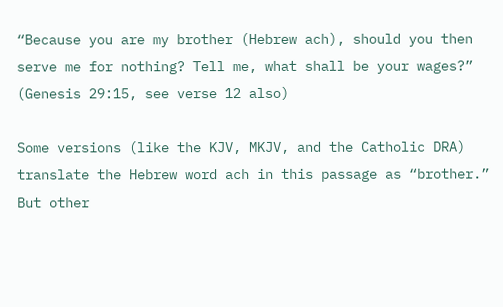“Because you are my brother (Hebrew ach), should you then serve me for nothing? Tell me, what shall be your wages?” (Genesis 29:15, see verse 12 also)

Some versions (like the KJV, MKJV, and the Catholic DRA) translate the Hebrew word ach in this passage as “brother.” But other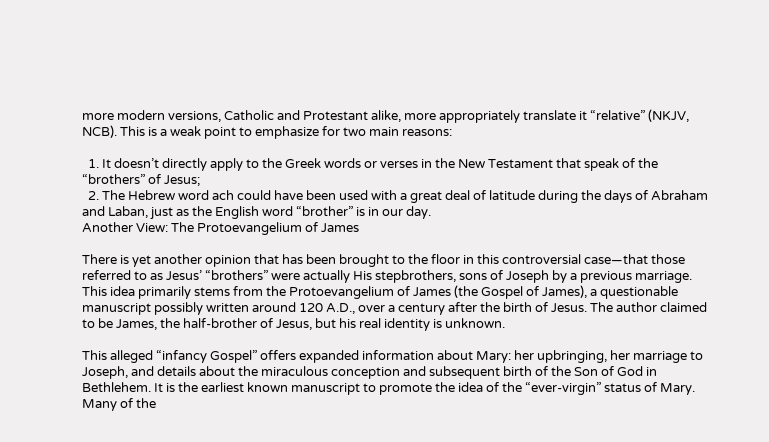more modern versions, Catholic and Protestant alike, more appropriately translate it “relative” (NKJV, NCB). This is a weak point to emphasize for two main reasons:

  1. It doesn’t directly apply to the Greek words or verses in the New Testament that speak of the “brothers” of Jesus;
  2. The Hebrew word ach could have been used with a great deal of latitude during the days of Abraham and Laban, just as the English word “brother” is in our day.
Another View: The Protoevangelium of James

There is yet another opinion that has been brought to the floor in this controversial case—that those referred to as Jesus’ “brothers” were actually His stepbrothers, sons of Joseph by a previous marriage. This idea primarily stems from the Protoevangelium of James (the Gospel of James), a questionable manuscript possibly written around 120 A.D., over a century after the birth of Jesus. The author claimed to be James, the half-brother of Jesus, but his real identity is unknown.

This alleged “infancy Gospel” offers expanded information about Mary: her upbringing, her marriage to Joseph, and details about the miraculous conception and subsequent birth of the Son of God in Bethlehem. It is the earliest known manuscript to promote the idea of the “ever-virgin” status of Mary. Many of the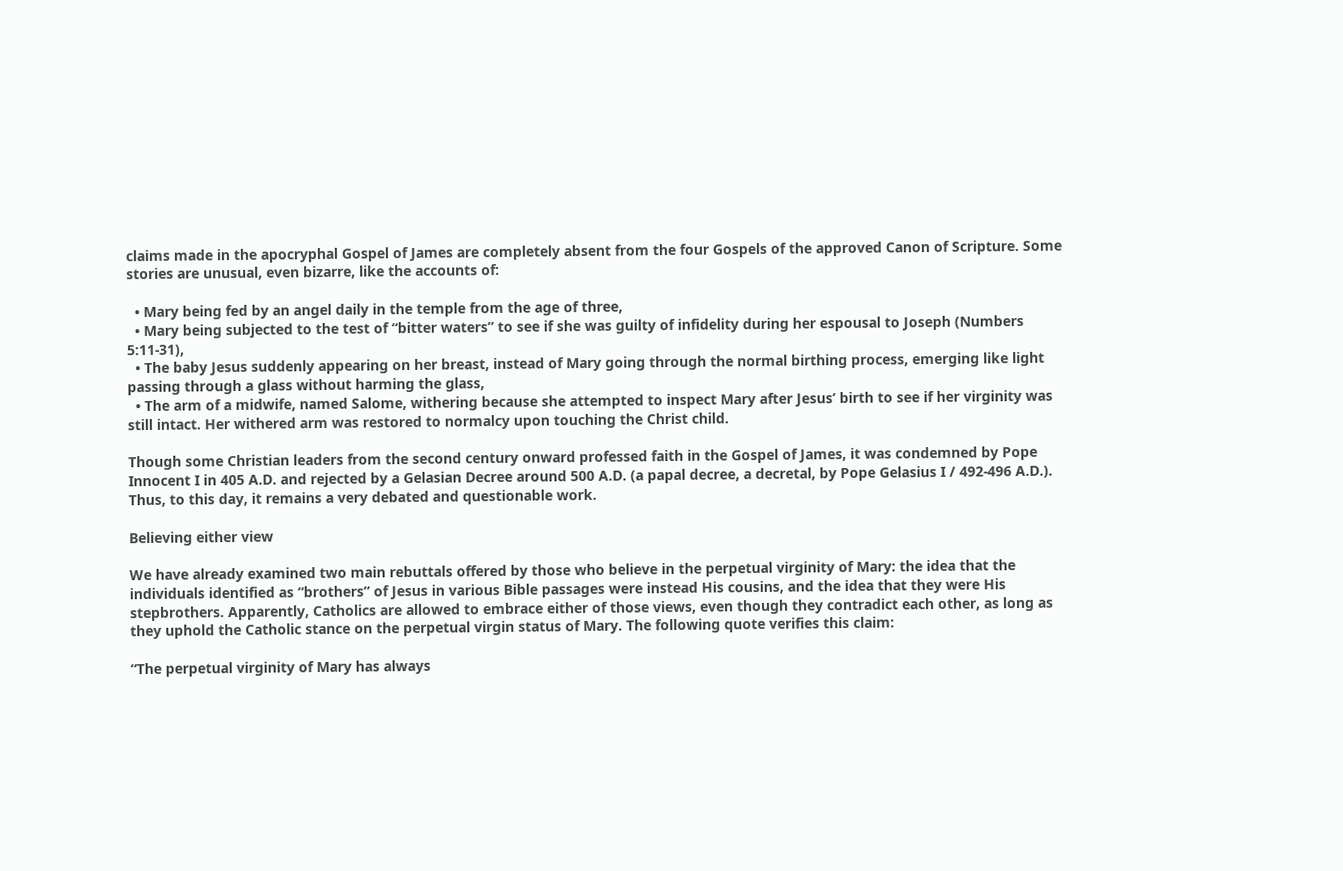claims made in the apocryphal Gospel of James are completely absent from the four Gospels of the approved Canon of Scripture. Some stories are unusual, even bizarre, like the accounts of:

  • Mary being fed by an angel daily in the temple from the age of three,
  • Mary being subjected to the test of “bitter waters” to see if she was guilty of infidelity during her espousal to Joseph (Numbers 5:11-31),
  • The baby Jesus suddenly appearing on her breast, instead of Mary going through the normal birthing process, emerging like light passing through a glass without harming the glass,
  • The arm of a midwife, named Salome, withering because she attempted to inspect Mary after Jesus’ birth to see if her virginity was still intact. Her withered arm was restored to normalcy upon touching the Christ child.

Though some Christian leaders from the second century onward professed faith in the Gospel of James, it was condemned by Pope Innocent I in 405 A.D. and rejected by a Gelasian Decree around 500 A.D. (a papal decree, a decretal, by Pope Gelasius I / 492-496 A.D.). Thus, to this day, it remains a very debated and questionable work.

Believing either view

We have already examined two main rebuttals offered by those who believe in the perpetual virginity of Mary: the idea that the individuals identified as “brothers” of Jesus in various Bible passages were instead His cousins, and the idea that they were His stepbrothers. Apparently, Catholics are allowed to embrace either of those views, even though they contradict each other, as long as they uphold the Catholic stance on the perpetual virgin status of Mary. The following quote verifies this claim:

“The perpetual virginity of Mary has always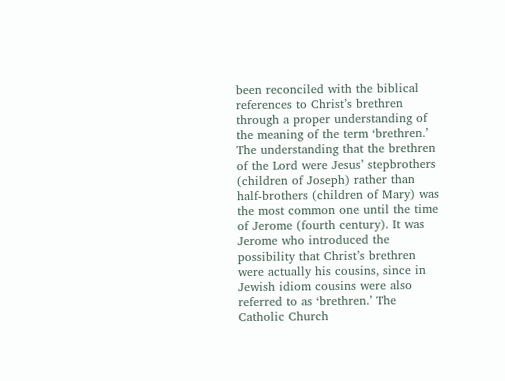been reconciled with the biblical references to Christ’s brethren through a proper understanding of the meaning of the term ‘brethren.’ The understanding that the brethren of the Lord were Jesus’ stepbrothers (children of Joseph) rather than half-brothers (children of Mary) was the most common one until the time of Jerome (fourth century). It was Jerome who introduced the possibility that Christ’s brethren were actually his cousins, since in Jewish idiom cousins were also referred to as ‘brethren.’ The Catholic Church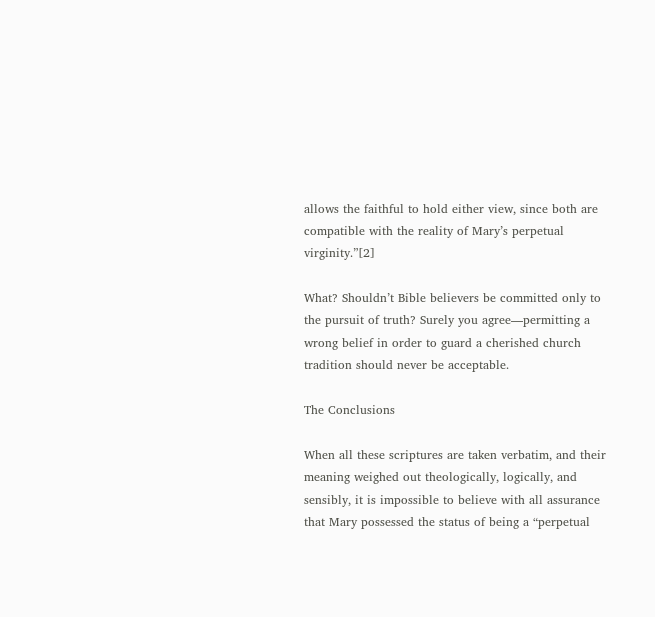allows the faithful to hold either view, since both are compatible with the reality of Mary’s perpetual virginity.”[2]

What? Shouldn’t Bible believers be committed only to the pursuit of truth? Surely you agree—permitting a wrong belief in order to guard a cherished church tradition should never be acceptable.

The Conclusions

When all these scriptures are taken verbatim, and their meaning weighed out theologically, logically, and sensibly, it is impossible to believe with all assurance that Mary possessed the status of being a “perpetual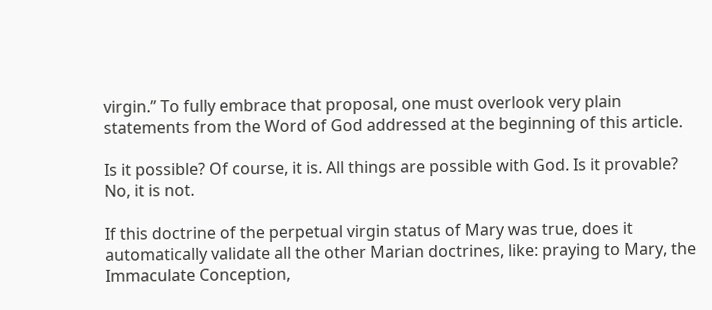virgin.” To fully embrace that proposal, one must overlook very plain statements from the Word of God addressed at the beginning of this article.

Is it possible? Of course, it is. All things are possible with God. Is it provable? No, it is not.

If this doctrine of the perpetual virgin status of Mary was true, does it automatically validate all the other Marian doctrines, like: praying to Mary, the Immaculate Conception,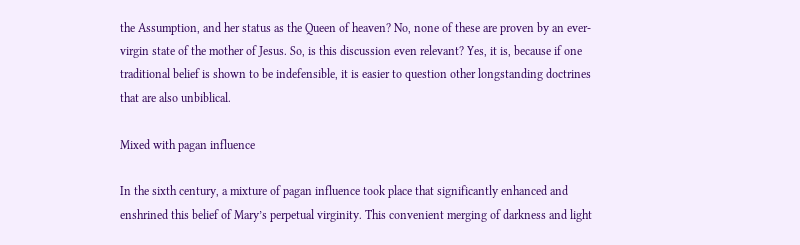the Assumption, and her status as the Queen of heaven? No, none of these are proven by an ever-virgin state of the mother of Jesus. So, is this discussion even relevant? Yes, it is, because if one traditional belief is shown to be indefensible, it is easier to question other longstanding doctrines that are also unbiblical.

Mixed with pagan influence

In the sixth century, a mixture of pagan influence took place that significantly enhanced and enshrined this belief of Mary’s perpetual virginity. This convenient merging of darkness and light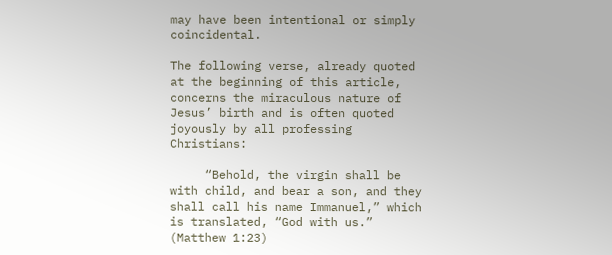may have been intentional or simply coincidental.

The following verse, already quoted at the beginning of this article, concerns the miraculous nature of Jesus’ birth and is often quoted joyously by all professing Christians:

     “Behold, the virgin shall be with child, and bear a son, and they shall call his name Immanuel,” which is translated, “God with us.” (Matthew 1:23)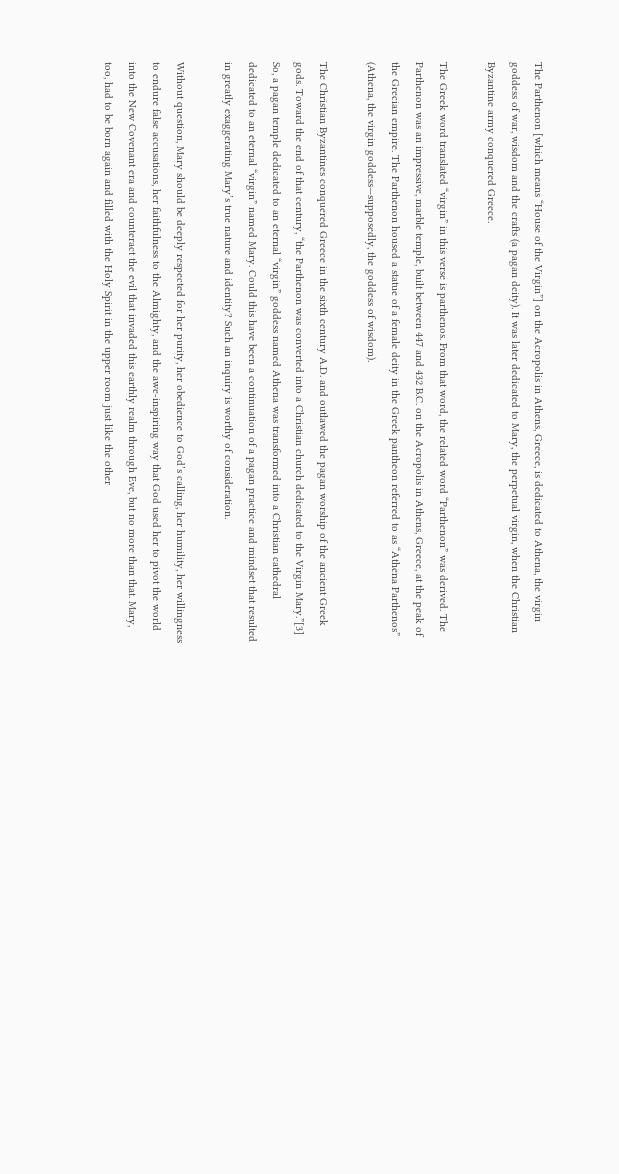The Parthenon [which means “House of the Virgin”] on the Acropolis in Athens, Greece, is dedicated to Athena, the virgin goddess of war, wisdom and the crafts (a pagan deity). It was later dedicated to Mary, the perpetual virgin, when the Christian Byzantine army conquered Greece.

The Greek word translated “virgin” in this verse is parthenos. From that word, the related word “Parthenon” was derived. The Parthenon was an impressive, marble temple, built between 447 and 432 B.C. on the Acropolis in Athens, Greece, at the peak of the Grecian empire. The Parthenon housed a statue of a female deity in the Greek pantheon referred to as “Athena Parthenos” (Athena, the virgin goddess—supposedly, the goddess of wisdom).

The Christian Byzantines conquered Greece in the sixth century A.D. and outlawed the pagan worship of the ancient Greek gods. Toward the end of that century, “the Parthenon was converted into a Christian church dedicated to the Virgin Mary.”[3] So, a pagan temple dedicated to an eternal “virgin” goddess named Athena was transformed into a Christian cathedral dedicated to an eternal “virgin” named Mary. Could this have been a continuation of a pagan practice and mindset that resulted in greatly exaggerating Mary’s true nature and identity? Such an inquiry is worthy of consideration.

Without question, Mary should be deeply respected for her purity, her obedience to God’s calling, her humility, her willingness to endure false accusations, her faithfulness to the Almighty, and the awe-inspiring way that God used her to pivot the world into the New Covenant era and counteract the evil that invaded this earthly realm through Eve, but no more than that. Mary, too, had to be born again and filled with the Holy Spirit in the upper room just like the other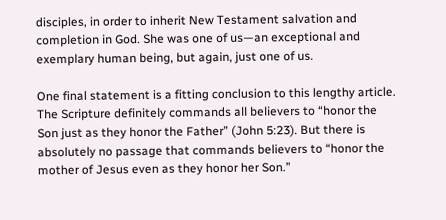disciples, in order to inherit New Testament salvation and completion in God. She was one of us—an exceptional and exemplary human being, but again, just one of us.

One final statement is a fitting conclusion to this lengthy article. The Scripture definitely commands all believers to “honor the Son just as they honor the Father” (John 5:23). But there is absolutely no passage that commands believers to “honor the mother of Jesus even as they honor her Son.”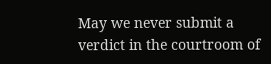May we never submit a verdict in the courtroom of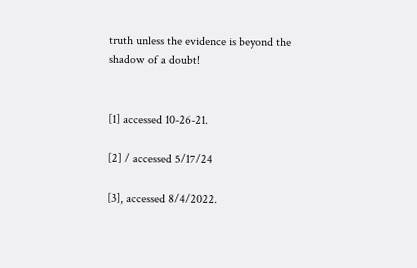truth unless the evidence is beyond the shadow of a doubt!


[1] accessed 10-26-21.

[2] / accessed 5/17/24

[3], accessed 8/4/2022.